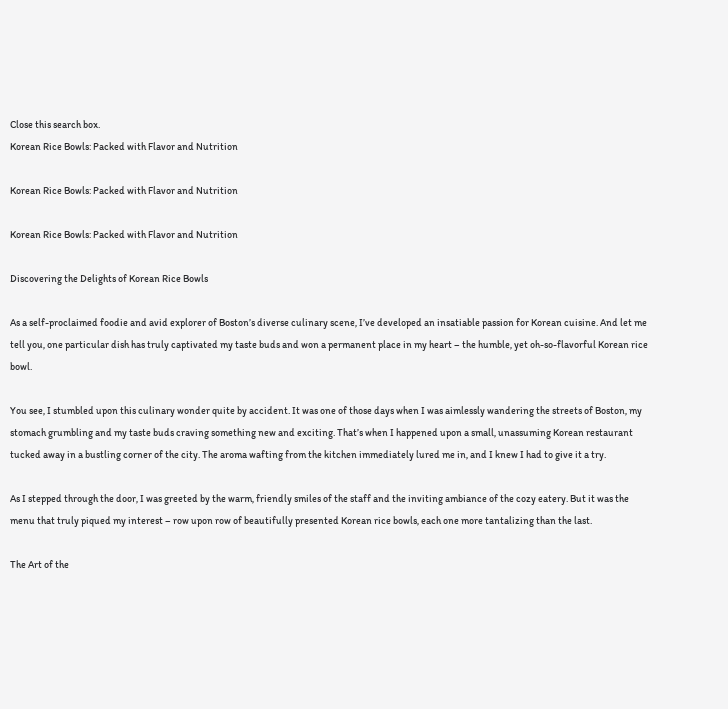Close this search box.
Korean Rice Bowls: Packed with Flavor and Nutrition

Korean Rice Bowls: Packed with Flavor and Nutrition

Korean Rice Bowls: Packed with Flavor and Nutrition

Discovering the Delights of Korean Rice Bowls

As a self-proclaimed foodie and avid explorer of Boston’s diverse culinary scene, I’ve developed an insatiable passion for Korean cuisine. And let me tell you, one particular dish has truly captivated my taste buds and won a permanent place in my heart – the humble, yet oh-so-flavorful Korean rice bowl.

You see, I stumbled upon this culinary wonder quite by accident. It was one of those days when I was aimlessly wandering the streets of Boston, my stomach grumbling and my taste buds craving something new and exciting. That’s when I happened upon a small, unassuming Korean restaurant tucked away in a bustling corner of the city. The aroma wafting from the kitchen immediately lured me in, and I knew I had to give it a try.

As I stepped through the door, I was greeted by the warm, friendly smiles of the staff and the inviting ambiance of the cozy eatery. But it was the menu that truly piqued my interest – row upon row of beautifully presented Korean rice bowls, each one more tantalizing than the last.

The Art of the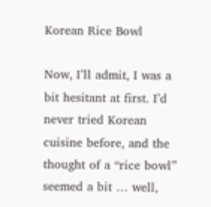Korean Rice Bowl

Now, I’ll admit, I was a bit hesitant at first. I’d never tried Korean cuisine before, and the thought of a “rice bowl” seemed a bit … well,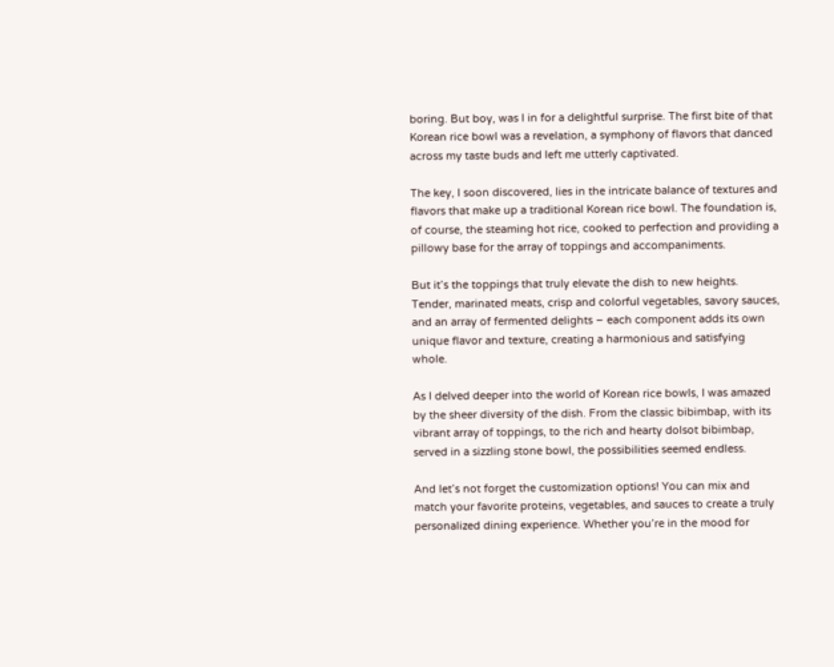boring. But boy, was I in for a delightful surprise. The first bite of that Korean rice bowl was a revelation, a symphony of flavors that danced across my taste buds and left me utterly captivated.

The key, I soon discovered, lies in the intricate balance of textures and flavors that make up a traditional Korean rice bowl. The foundation is, of course, the steaming hot rice, cooked to perfection and providing a pillowy base for the array of toppings and accompaniments.

But it’s the toppings that truly elevate the dish to new heights. Tender, marinated meats, crisp and colorful vegetables, savory sauces, and an array of fermented delights – each component adds its own unique flavor and texture, creating a harmonious and satisfying whole.

As I delved deeper into the world of Korean rice bowls, I was amazed by the sheer diversity of the dish. From the classic bibimbap, with its vibrant array of toppings, to the rich and hearty dolsot bibimbap, served in a sizzling stone bowl, the possibilities seemed endless.

And let’s not forget the customization options! You can mix and match your favorite proteins, vegetables, and sauces to create a truly personalized dining experience. Whether you’re in the mood for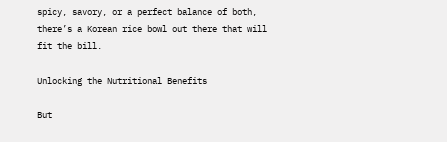spicy, savory, or a perfect balance of both, there’s a Korean rice bowl out there that will fit the bill.

Unlocking the Nutritional Benefits

But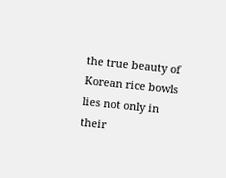the true beauty of Korean rice bowls lies not only in their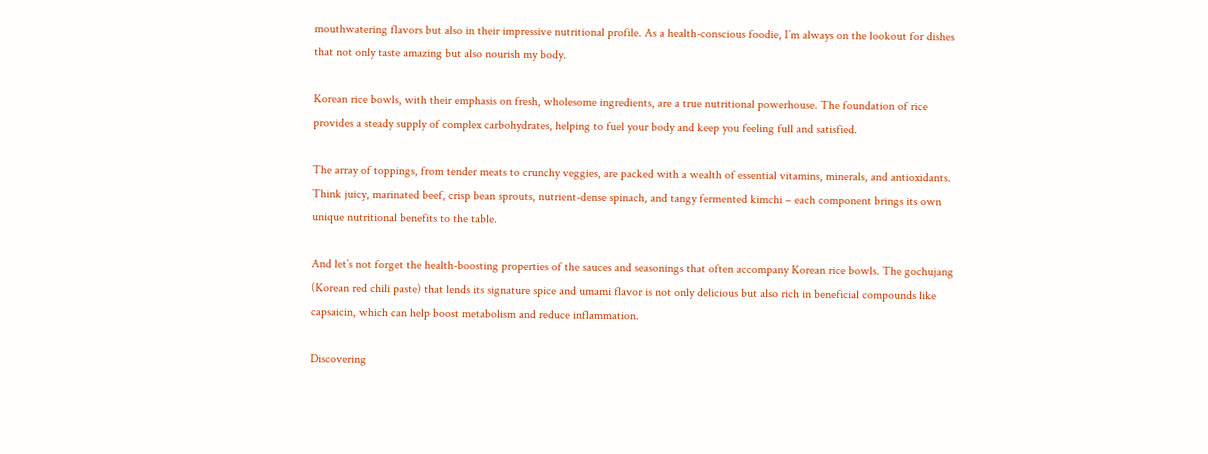mouthwatering flavors but also in their impressive nutritional profile. As a health-conscious foodie, I’m always on the lookout for dishes that not only taste amazing but also nourish my body.

Korean rice bowls, with their emphasis on fresh, wholesome ingredients, are a true nutritional powerhouse. The foundation of rice provides a steady supply of complex carbohydrates, helping to fuel your body and keep you feeling full and satisfied.

The array of toppings, from tender meats to crunchy veggies, are packed with a wealth of essential vitamins, minerals, and antioxidants. Think juicy, marinated beef, crisp bean sprouts, nutrient-dense spinach, and tangy fermented kimchi – each component brings its own unique nutritional benefits to the table.

And let’s not forget the health-boosting properties of the sauces and seasonings that often accompany Korean rice bowls. The gochujang (Korean red chili paste) that lends its signature spice and umami flavor is not only delicious but also rich in beneficial compounds like capsaicin, which can help boost metabolism and reduce inflammation.

Discovering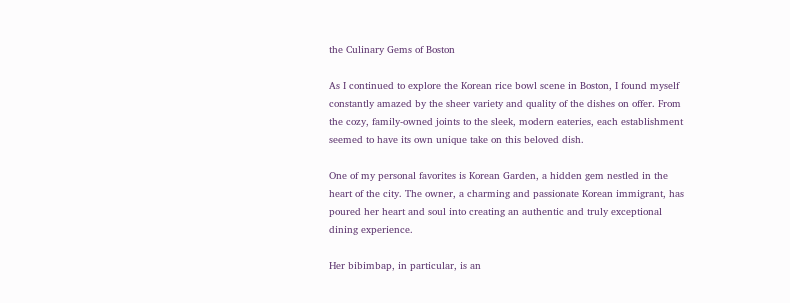the Culinary Gems of Boston

As I continued to explore the Korean rice bowl scene in Boston, I found myself constantly amazed by the sheer variety and quality of the dishes on offer. From the cozy, family-owned joints to the sleek, modern eateries, each establishment seemed to have its own unique take on this beloved dish.

One of my personal favorites is Korean Garden, a hidden gem nestled in the heart of the city. The owner, a charming and passionate Korean immigrant, has poured her heart and soul into creating an authentic and truly exceptional dining experience.

Her bibimbap, in particular, is an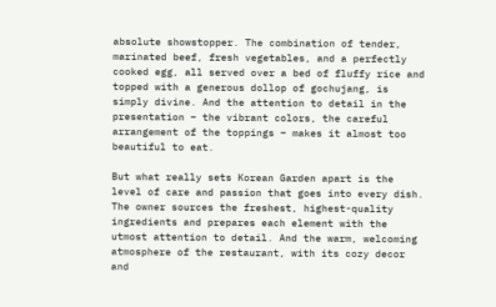absolute showstopper. The combination of tender, marinated beef, fresh vegetables, and a perfectly cooked egg, all served over a bed of fluffy rice and topped with a generous dollop of gochujang, is simply divine. And the attention to detail in the presentation – the vibrant colors, the careful arrangement of the toppings – makes it almost too beautiful to eat.

But what really sets Korean Garden apart is the level of care and passion that goes into every dish. The owner sources the freshest, highest-quality ingredients and prepares each element with the utmost attention to detail. And the warm, welcoming atmosphere of the restaurant, with its cozy decor and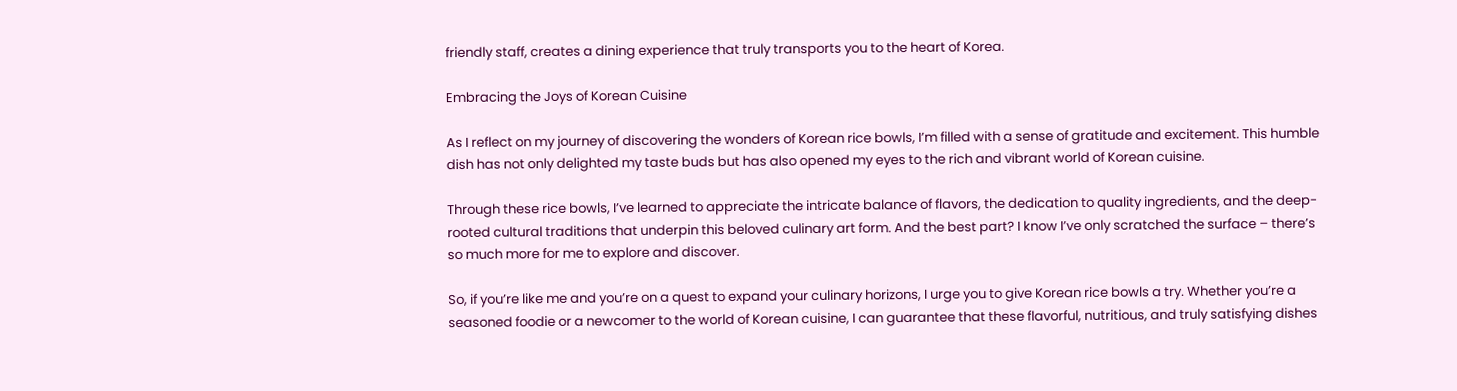friendly staff, creates a dining experience that truly transports you to the heart of Korea.

Embracing the Joys of Korean Cuisine

As I reflect on my journey of discovering the wonders of Korean rice bowls, I’m filled with a sense of gratitude and excitement. This humble dish has not only delighted my taste buds but has also opened my eyes to the rich and vibrant world of Korean cuisine.

Through these rice bowls, I’ve learned to appreciate the intricate balance of flavors, the dedication to quality ingredients, and the deep-rooted cultural traditions that underpin this beloved culinary art form. And the best part? I know I’ve only scratched the surface – there’s so much more for me to explore and discover.

So, if you’re like me and you’re on a quest to expand your culinary horizons, I urge you to give Korean rice bowls a try. Whether you’re a seasoned foodie or a newcomer to the world of Korean cuisine, I can guarantee that these flavorful, nutritious, and truly satisfying dishes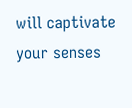will captivate your senses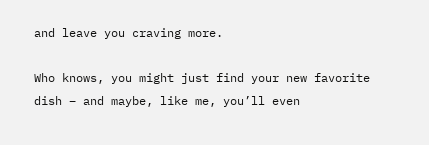and leave you craving more.

Who knows, you might just find your new favorite dish – and maybe, like me, you’ll even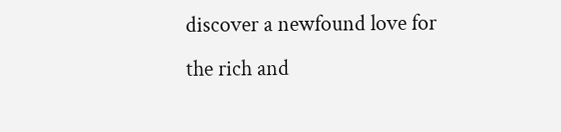discover a newfound love for the rich and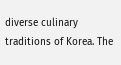diverse culinary traditions of Korea. The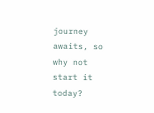journey awaits, so why not start it today?